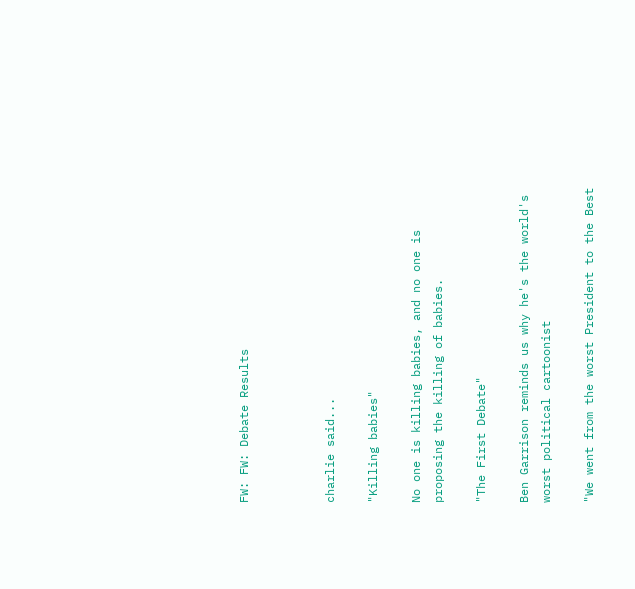FW: FW: Debate Results



charlie said...

"Killing babies"

No one is killing babies, and no one is proposing the killing of babies.

"The First Debate"

Ben Garrison reminds us why he's the world's worst political cartoonist

"We went from the worst President to the Best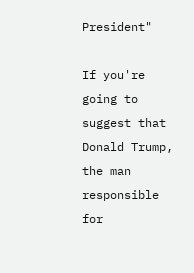President"

If you're going to suggest that Donald Trump, the man responsible for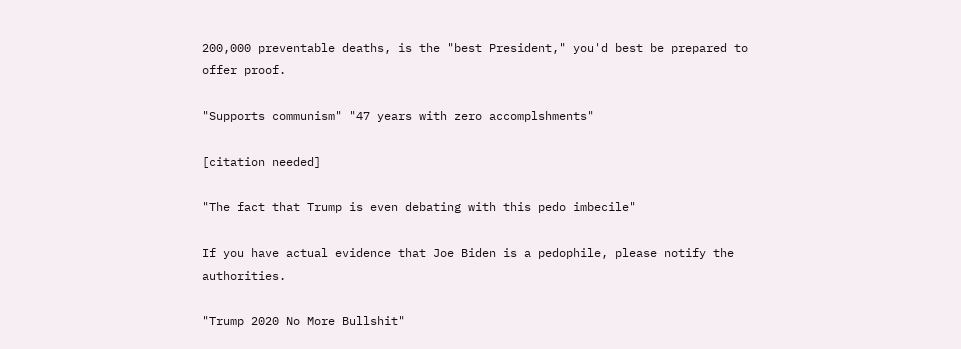200,000 preventable deaths, is the "best President," you'd best be prepared to offer proof.

"Supports communism" "47 years with zero accomplshments"

[citation needed]

"The fact that Trump is even debating with this pedo imbecile"

If you have actual evidence that Joe Biden is a pedophile, please notify the authorities.

"Trump 2020 No More Bullshit"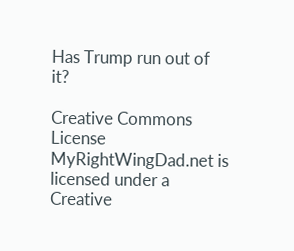Has Trump run out of it?

Creative Commons License
MyRightWingDad.net is licensed under a Creative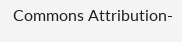Commons Attribution-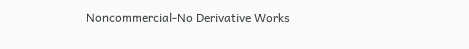Noncommercial-No Derivative Works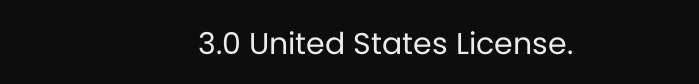3.0 United States License.